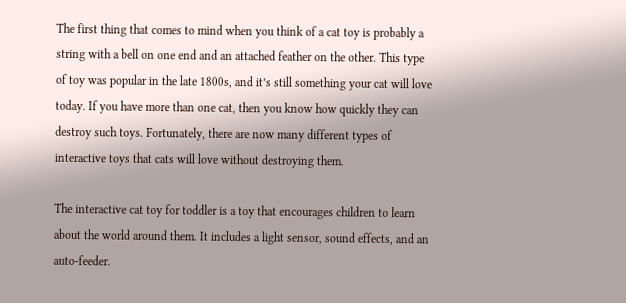The first thing that comes to mind when you think of a cat toy is probably a string with a bell on one end and an attached feather on the other. This type of toy was popular in the late 1800s, and it’s still something your cat will love today. If you have more than one cat, then you know how quickly they can destroy such toys. Fortunately, there are now many different types of interactive toys that cats will love without destroying them.

The interactive cat toy for toddler is a toy that encourages children to learn about the world around them. It includes a light sensor, sound effects, and an auto-feeder.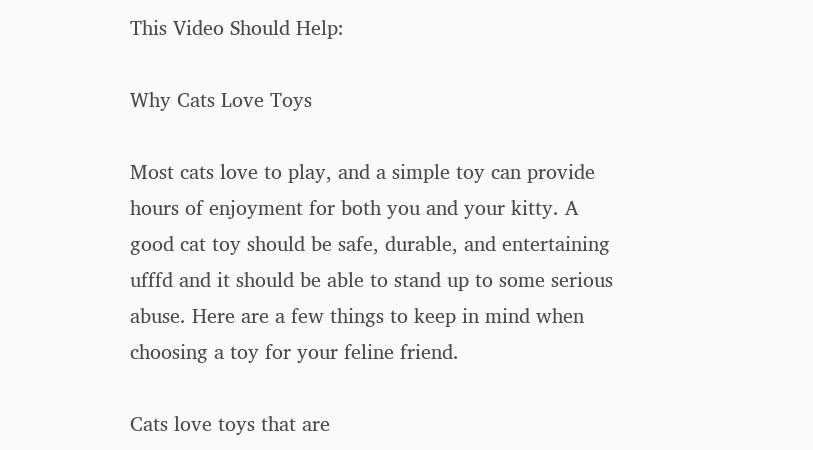This Video Should Help:

Why Cats Love Toys

Most cats love to play, and a simple toy can provide hours of enjoyment for both you and your kitty. A good cat toy should be safe, durable, and entertaining ufffd and it should be able to stand up to some serious abuse. Here are a few things to keep in mind when choosing a toy for your feline friend.

Cats love toys that are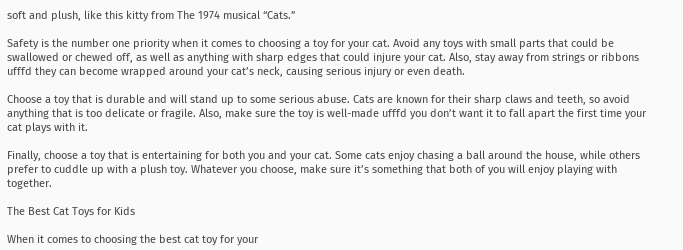soft and plush, like this kitty from The 1974 musical “Cats.”

Safety is the number one priority when it comes to choosing a toy for your cat. Avoid any toys with small parts that could be swallowed or chewed off, as well as anything with sharp edges that could injure your cat. Also, stay away from strings or ribbons ufffd they can become wrapped around your cat’s neck, causing serious injury or even death.

Choose a toy that is durable and will stand up to some serious abuse. Cats are known for their sharp claws and teeth, so avoid anything that is too delicate or fragile. Also, make sure the toy is well-made ufffd you don’t want it to fall apart the first time your cat plays with it.

Finally, choose a toy that is entertaining for both you and your cat. Some cats enjoy chasing a ball around the house, while others prefer to cuddle up with a plush toy. Whatever you choose, make sure it’s something that both of you will enjoy playing with together.

The Best Cat Toys for Kids

When it comes to choosing the best cat toy for your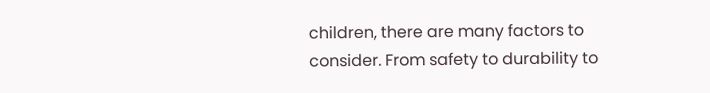children, there are many factors to consider. From safety to durability to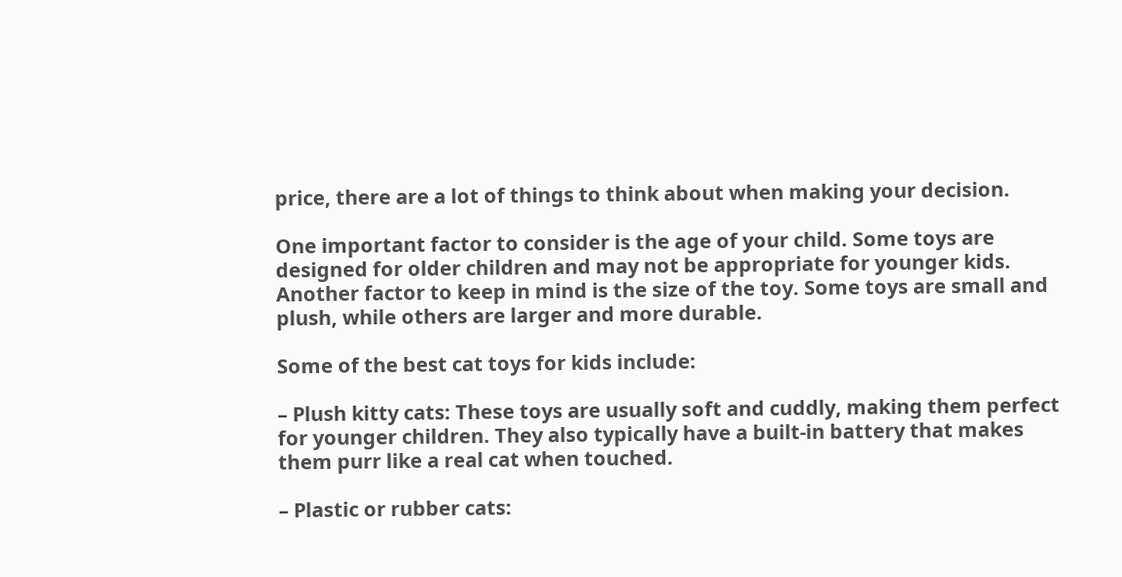price, there are a lot of things to think about when making your decision.

One important factor to consider is the age of your child. Some toys are designed for older children and may not be appropriate for younger kids. Another factor to keep in mind is the size of the toy. Some toys are small and plush, while others are larger and more durable.

Some of the best cat toys for kids include:

– Plush kitty cats: These toys are usually soft and cuddly, making them perfect for younger children. They also typically have a built-in battery that makes them purr like a real cat when touched.

– Plastic or rubber cats: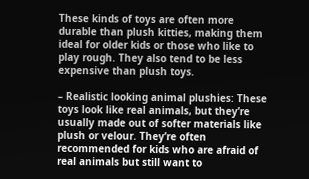These kinds of toys are often more durable than plush kitties, making them ideal for older kids or those who like to play rough. They also tend to be less expensive than plush toys.

– Realistic looking animal plushies: These toys look like real animals, but they’re usually made out of softer materials like plush or velour. They’re often recommended for kids who are afraid of real animals but still want to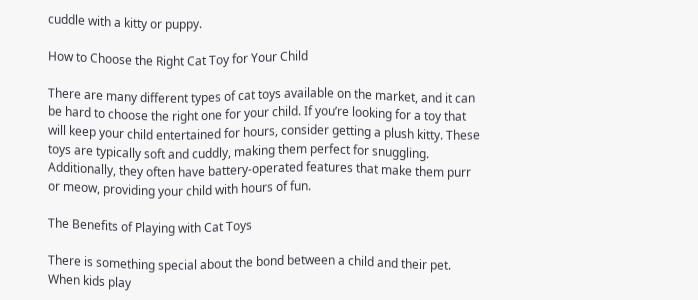cuddle with a kitty or puppy.

How to Choose the Right Cat Toy for Your Child

There are many different types of cat toys available on the market, and it can be hard to choose the right one for your child. If you’re looking for a toy that will keep your child entertained for hours, consider getting a plush kitty. These toys are typically soft and cuddly, making them perfect for snuggling. Additionally, they often have battery-operated features that make them purr or meow, providing your child with hours of fun.

The Benefits of Playing with Cat Toys

There is something special about the bond between a child and their pet. When kids play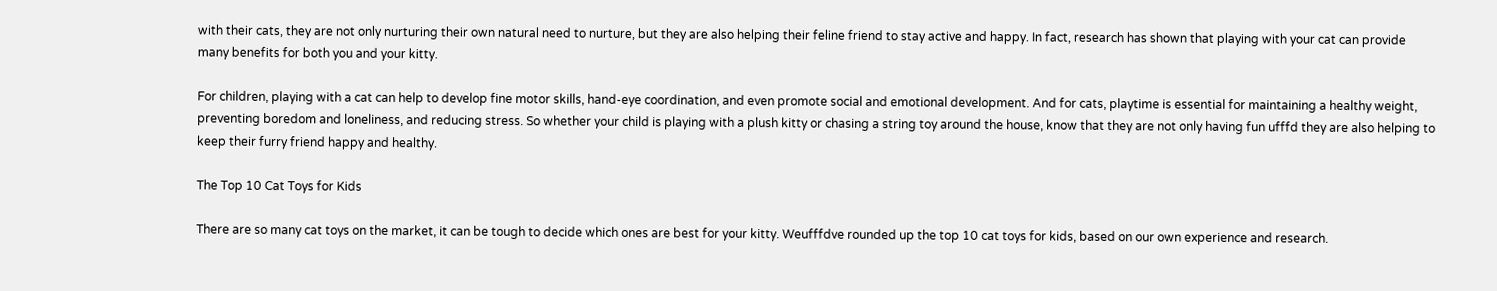with their cats, they are not only nurturing their own natural need to nurture, but they are also helping their feline friend to stay active and happy. In fact, research has shown that playing with your cat can provide many benefits for both you and your kitty.

For children, playing with a cat can help to develop fine motor skills, hand-eye coordination, and even promote social and emotional development. And for cats, playtime is essential for maintaining a healthy weight, preventing boredom and loneliness, and reducing stress. So whether your child is playing with a plush kitty or chasing a string toy around the house, know that they are not only having fun ufffd they are also helping to keep their furry friend happy and healthy.

The Top 10 Cat Toys for Kids

There are so many cat toys on the market, it can be tough to decide which ones are best for your kitty. Weufffdve rounded up the top 10 cat toys for kids, based on our own experience and research.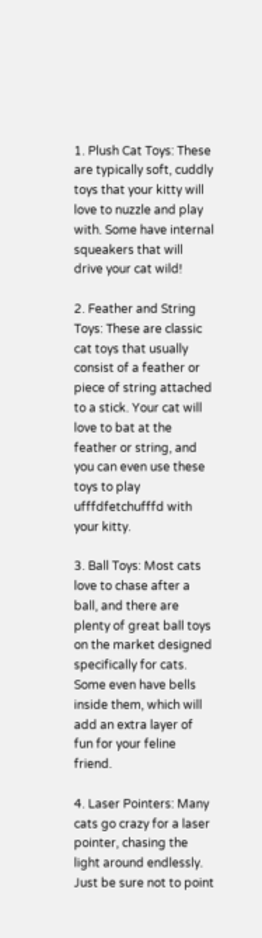1. Plush Cat Toys: These are typically soft, cuddly toys that your kitty will love to nuzzle and play with. Some have internal squeakers that will drive your cat wild!

2. Feather and String Toys: These are classic cat toys that usually consist of a feather or piece of string attached to a stick. Your cat will love to bat at the feather or string, and you can even use these toys to play ufffdfetchufffd with your kitty.

3. Ball Toys: Most cats love to chase after a ball, and there are plenty of great ball toys on the market designed specifically for cats. Some even have bells inside them, which will add an extra layer of fun for your feline friend.

4. Laser Pointers: Many cats go crazy for a laser pointer, chasing the light around endlessly. Just be sure not to point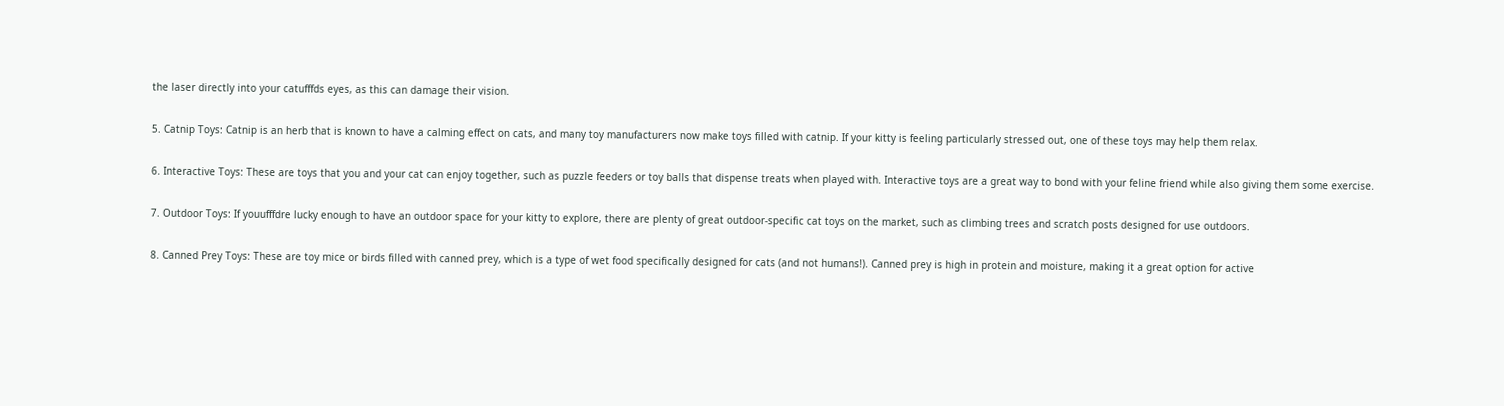the laser directly into your catufffds eyes, as this can damage their vision.

5. Catnip Toys: Catnip is an herb that is known to have a calming effect on cats, and many toy manufacturers now make toys filled with catnip. If your kitty is feeling particularly stressed out, one of these toys may help them relax.

6. Interactive Toys: These are toys that you and your cat can enjoy together, such as puzzle feeders or toy balls that dispense treats when played with. Interactive toys are a great way to bond with your feline friend while also giving them some exercise.

7. Outdoor Toys: If youufffdre lucky enough to have an outdoor space for your kitty to explore, there are plenty of great outdoor-specific cat toys on the market, such as climbing trees and scratch posts designed for use outdoors.

8. Canned Prey Toys: These are toy mice or birds filled with canned prey, which is a type of wet food specifically designed for cats (and not humans!). Canned prey is high in protein and moisture, making it a great option for active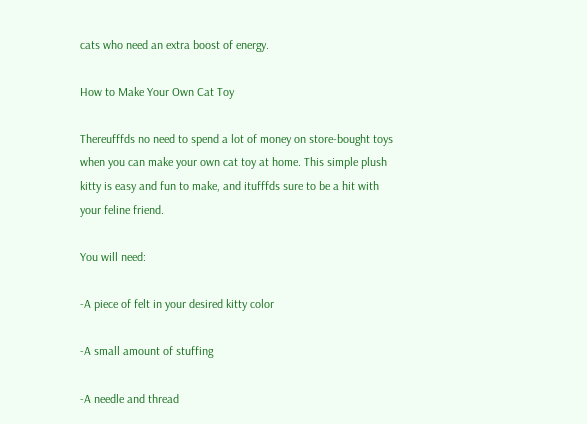cats who need an extra boost of energy.

How to Make Your Own Cat Toy

Thereufffds no need to spend a lot of money on store-bought toys when you can make your own cat toy at home. This simple plush kitty is easy and fun to make, and itufffds sure to be a hit with your feline friend.

You will need:

-A piece of felt in your desired kitty color

-A small amount of stuffing

-A needle and thread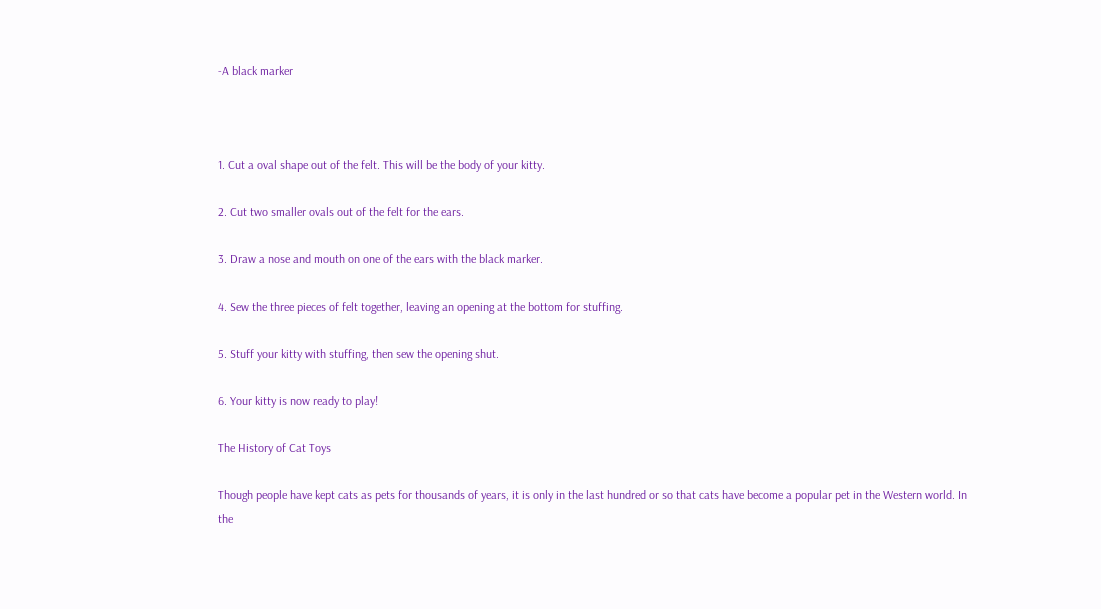-A black marker



1. Cut a oval shape out of the felt. This will be the body of your kitty.

2. Cut two smaller ovals out of the felt for the ears.

3. Draw a nose and mouth on one of the ears with the black marker.

4. Sew the three pieces of felt together, leaving an opening at the bottom for stuffing.

5. Stuff your kitty with stuffing, then sew the opening shut.

6. Your kitty is now ready to play!

The History of Cat Toys

Though people have kept cats as pets for thousands of years, it is only in the last hundred or so that cats have become a popular pet in the Western world. In the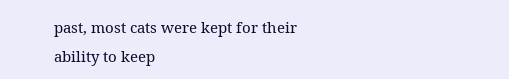past, most cats were kept for their ability to keep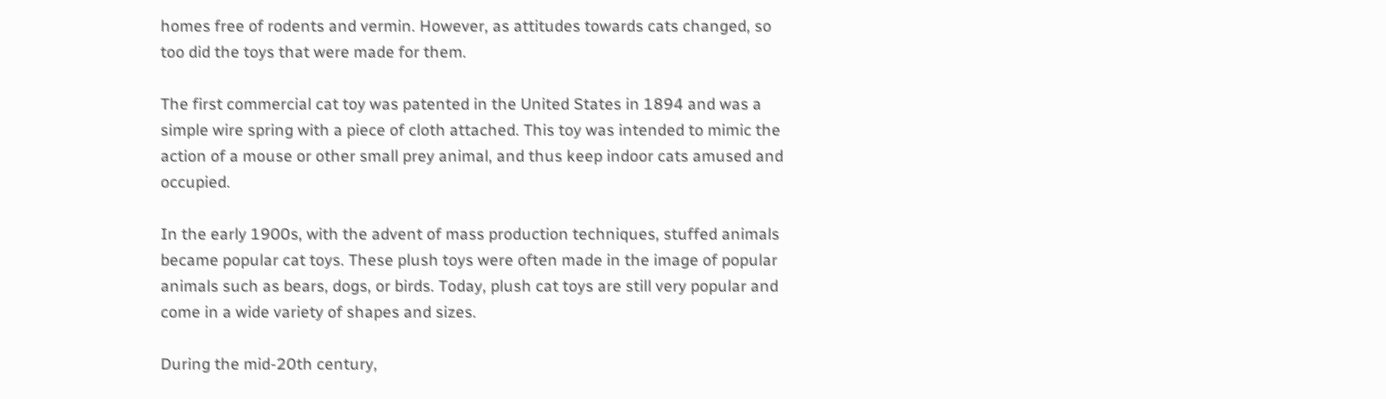homes free of rodents and vermin. However, as attitudes towards cats changed, so too did the toys that were made for them.

The first commercial cat toy was patented in the United States in 1894 and was a simple wire spring with a piece of cloth attached. This toy was intended to mimic the action of a mouse or other small prey animal, and thus keep indoor cats amused and occupied.

In the early 1900s, with the advent of mass production techniques, stuffed animals became popular cat toys. These plush toys were often made in the image of popular animals such as bears, dogs, or birds. Today, plush cat toys are still very popular and come in a wide variety of shapes and sizes.

During the mid-20th century,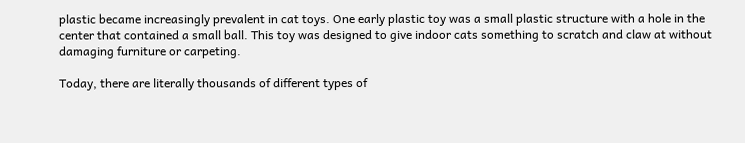plastic became increasingly prevalent in cat toys. One early plastic toy was a small plastic structure with a hole in the center that contained a small ball. This toy was designed to give indoor cats something to scratch and claw at without damaging furniture or carpeting.

Today, there are literally thousands of different types of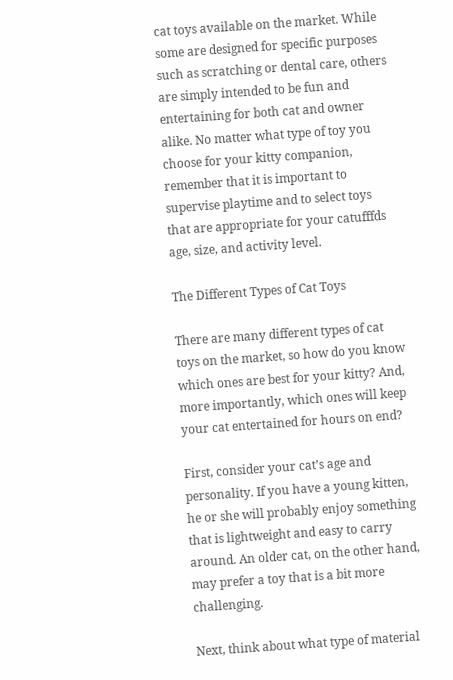cat toys available on the market. While some are designed for specific purposes such as scratching or dental care, others are simply intended to be fun and entertaining for both cat and owner alike. No matter what type of toy you choose for your kitty companion, remember that it is important to supervise playtime and to select toys that are appropriate for your catufffds age, size, and activity level.

The Different Types of Cat Toys

There are many different types of cat toys on the market, so how do you know which ones are best for your kitty? And, more importantly, which ones will keep your cat entertained for hours on end?

First, consider your cat’s age and personality. If you have a young kitten, he or she will probably enjoy something that is lightweight and easy to carry around. An older cat, on the other hand, may prefer a toy that is a bit more challenging.

Next, think about what type of material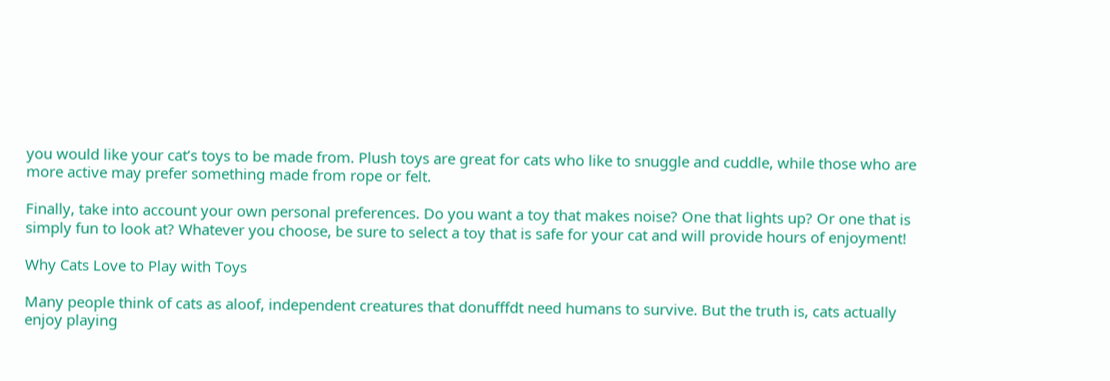you would like your cat’s toys to be made from. Plush toys are great for cats who like to snuggle and cuddle, while those who are more active may prefer something made from rope or felt.

Finally, take into account your own personal preferences. Do you want a toy that makes noise? One that lights up? Or one that is simply fun to look at? Whatever you choose, be sure to select a toy that is safe for your cat and will provide hours of enjoyment!

Why Cats Love to Play with Toys

Many people think of cats as aloof, independent creatures that donufffdt need humans to survive. But the truth is, cats actually enjoy playing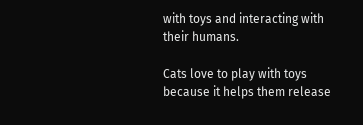with toys and interacting with their humans.

Cats love to play with toys because it helps them release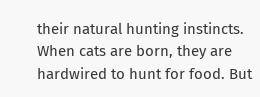their natural hunting instincts. When cats are born, they are hardwired to hunt for food. But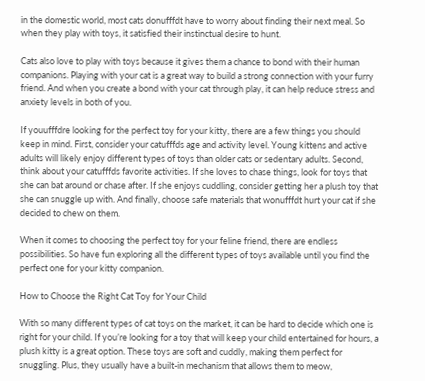in the domestic world, most cats donufffdt have to worry about finding their next meal. So when they play with toys, it satisfied their instinctual desire to hunt.

Cats also love to play with toys because it gives them a chance to bond with their human companions. Playing with your cat is a great way to build a strong connection with your furry friend. And when you create a bond with your cat through play, it can help reduce stress and anxiety levels in both of you.

If youufffdre looking for the perfect toy for your kitty, there are a few things you should keep in mind. First, consider your catufffds age and activity level. Young kittens and active adults will likely enjoy different types of toys than older cats or sedentary adults. Second, think about your catufffds favorite activities. If she loves to chase things, look for toys that she can bat around or chase after. If she enjoys cuddling, consider getting her a plush toy that she can snuggle up with. And finally, choose safe materials that wonufffdt hurt your cat if she decided to chew on them.

When it comes to choosing the perfect toy for your feline friend, there are endless possibilities. So have fun exploring all the different types of toys available until you find the perfect one for your kitty companion.

How to Choose the Right Cat Toy for Your Child

With so many different types of cat toys on the market, it can be hard to decide which one is right for your child. If you’re looking for a toy that will keep your child entertained for hours, a plush kitty is a great option. These toys are soft and cuddly, making them perfect for snuggling. Plus, they usually have a built-in mechanism that allows them to meow,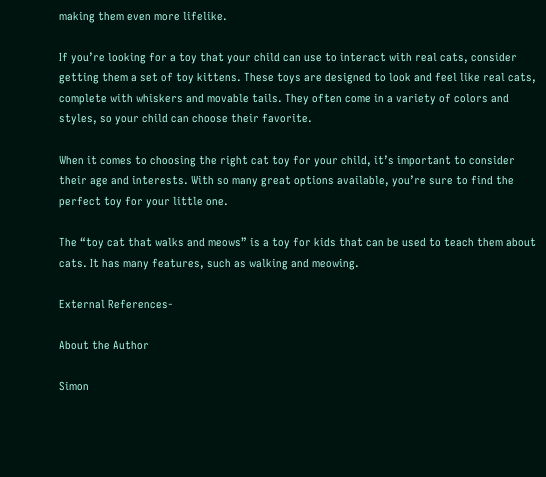making them even more lifelike.

If you’re looking for a toy that your child can use to interact with real cats, consider getting them a set of toy kittens. These toys are designed to look and feel like real cats, complete with whiskers and movable tails. They often come in a variety of colors and styles, so your child can choose their favorite.

When it comes to choosing the right cat toy for your child, it’s important to consider their age and interests. With so many great options available, you’re sure to find the perfect toy for your little one.

The “toy cat that walks and meows” is a toy for kids that can be used to teach them about cats. It has many features, such as walking and meowing.

External References-

About the Author

Simon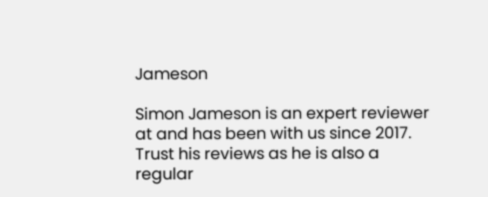Jameson

Simon Jameson is an expert reviewer at and has been with us since 2017. Trust his reviews as he is also a regular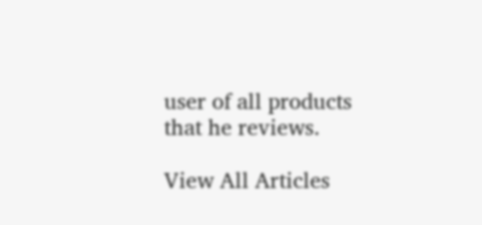user of all products that he reviews.

View All Articles